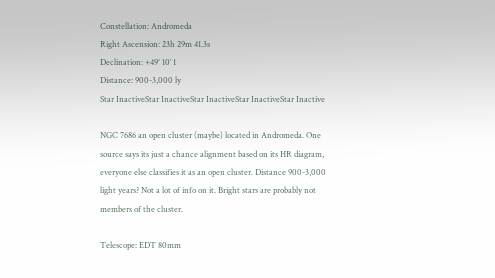Constellation: Andromeda
Right Ascension: 23h 29m 41.3s
Declination: +49° 10′ 1
Distance: 900-3,000 ly
Star InactiveStar InactiveStar InactiveStar InactiveStar Inactive

NGC 7686 an open cluster (maybe) located in Andromeda. One source says its just a chance alignment based on its HR diagram, everyone else classifies it as an open cluster. Distance 900-3,000 light years? Not a lot of info on it. Bright stars are probably not members of the cluster.

Telescope: EDT 80mm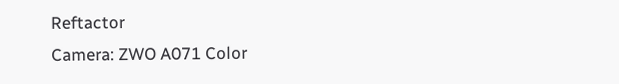Reftactor
Camera: ZWO A071 Color